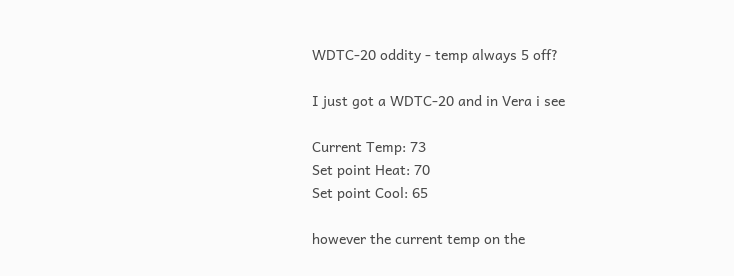WDTC-20 oddity - temp always 5 off?

I just got a WDTC-20 and in Vera i see

Current Temp: 73
Set point Heat: 70
Set point Cool: 65

however the current temp on the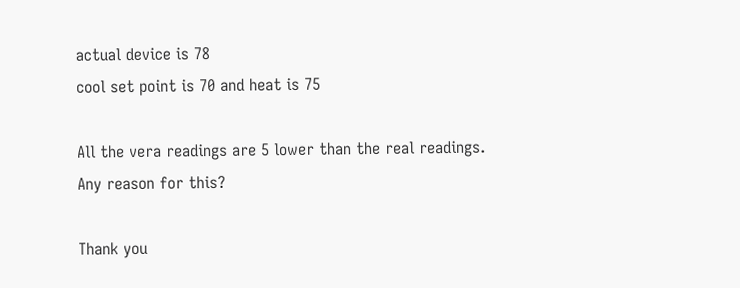actual device is 78
cool set point is 70 and heat is 75

All the vera readings are 5 lower than the real readings. Any reason for this?

Thank you